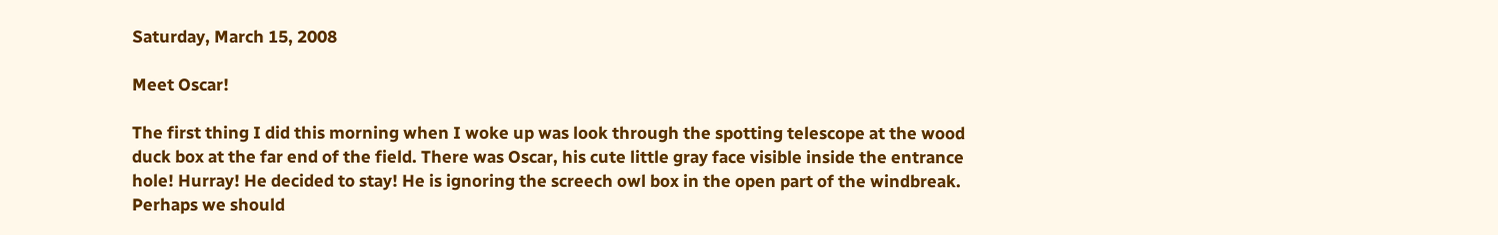Saturday, March 15, 2008

Meet Oscar!

The first thing I did this morning when I woke up was look through the spotting telescope at the wood duck box at the far end of the field. There was Oscar, his cute little gray face visible inside the entrance hole! Hurray! He decided to stay! He is ignoring the screech owl box in the open part of the windbreak. Perhaps we should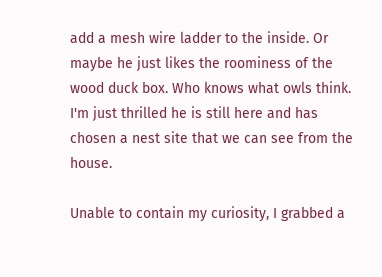add a mesh wire ladder to the inside. Or maybe he just likes the roominess of the wood duck box. Who knows what owls think. I'm just thrilled he is still here and has chosen a nest site that we can see from the house.

Unable to contain my curiosity, I grabbed a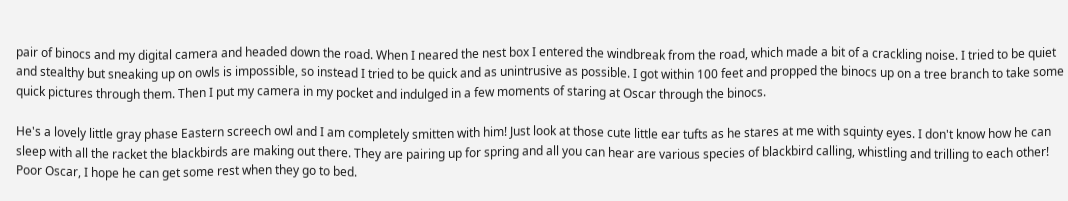pair of binocs and my digital camera and headed down the road. When I neared the nest box I entered the windbreak from the road, which made a bit of a crackling noise. I tried to be quiet and stealthy but sneaking up on owls is impossible, so instead I tried to be quick and as unintrusive as possible. I got within 100 feet and propped the binocs up on a tree branch to take some quick pictures through them. Then I put my camera in my pocket and indulged in a few moments of staring at Oscar through the binocs.

He's a lovely little gray phase Eastern screech owl and I am completely smitten with him! Just look at those cute little ear tufts as he stares at me with squinty eyes. I don't know how he can sleep with all the racket the blackbirds are making out there. They are pairing up for spring and all you can hear are various species of blackbird calling, whistling and trilling to each other! Poor Oscar, I hope he can get some rest when they go to bed.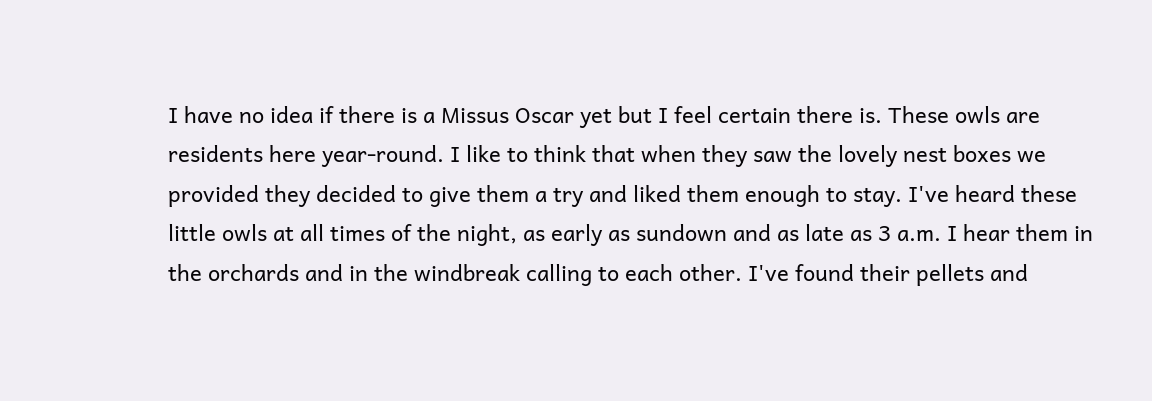I have no idea if there is a Missus Oscar yet but I feel certain there is. These owls are residents here year-round. I like to think that when they saw the lovely nest boxes we provided they decided to give them a try and liked them enough to stay. I've heard these little owls at all times of the night, as early as sundown and as late as 3 a.m. I hear them in the orchards and in the windbreak calling to each other. I've found their pellets and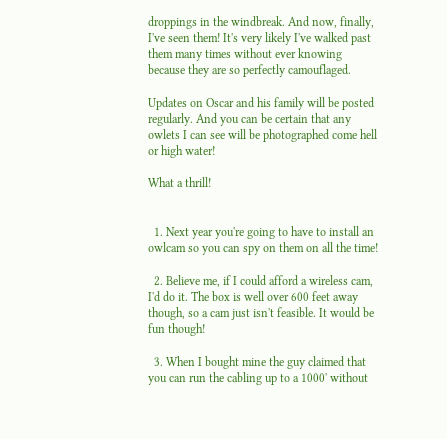droppings in the windbreak. And now, finally, I've seen them! It's very likely I've walked past them many times without ever knowing because they are so perfectly camouflaged.

Updates on Oscar and his family will be posted regularly. And you can be certain that any owlets I can see will be photographed come hell or high water!

What a thrill!


  1. Next year you're going to have to install an owlcam so you can spy on them on all the time!

  2. Believe me, if I could afford a wireless cam, I'd do it. The box is well over 600 feet away though, so a cam just isn't feasible. It would be fun though!

  3. When I bought mine the guy claimed that you can run the cabling up to a 1000' without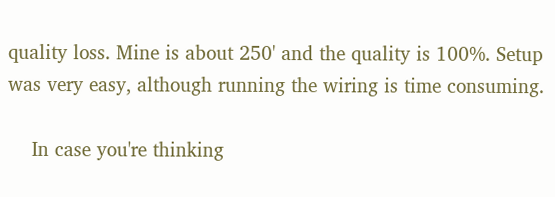quality loss. Mine is about 250' and the quality is 100%. Setup was very easy, although running the wiring is time consuming.

    In case you're thinking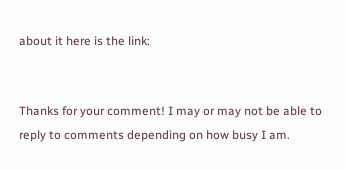about it here is the link:


Thanks for your comment! I may or may not be able to reply to comments depending on how busy I am.